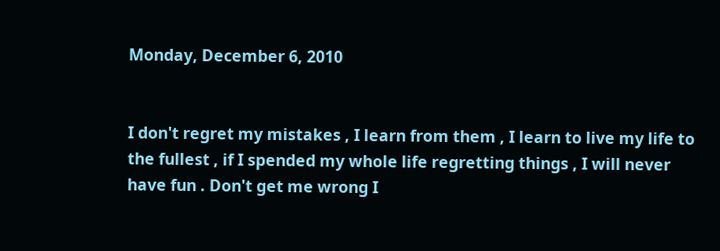Monday, December 6, 2010


I don't regret my mistakes , I learn from them , I learn to live my life to the fullest , if I spended my whole life regretting things , I will never have fun . Don't get me wrong I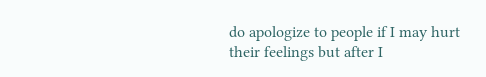do apologize to people if I may hurt their feelings but after I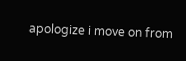apologize i move on from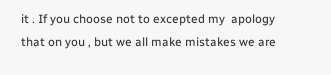it . If you choose not to excepted my  apology that on you , but we all make mistakes we are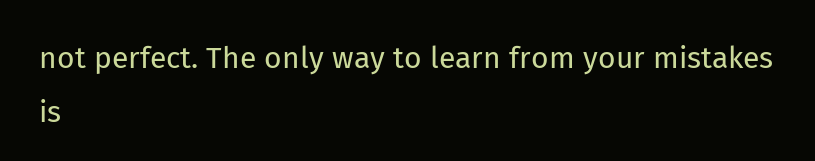not perfect. The only way to learn from your mistakes is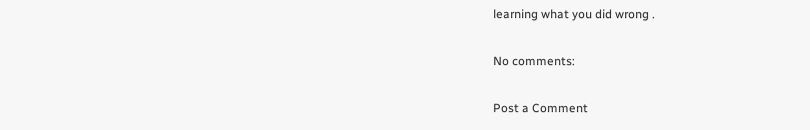learning what you did wrong .

No comments:

Post a Comment